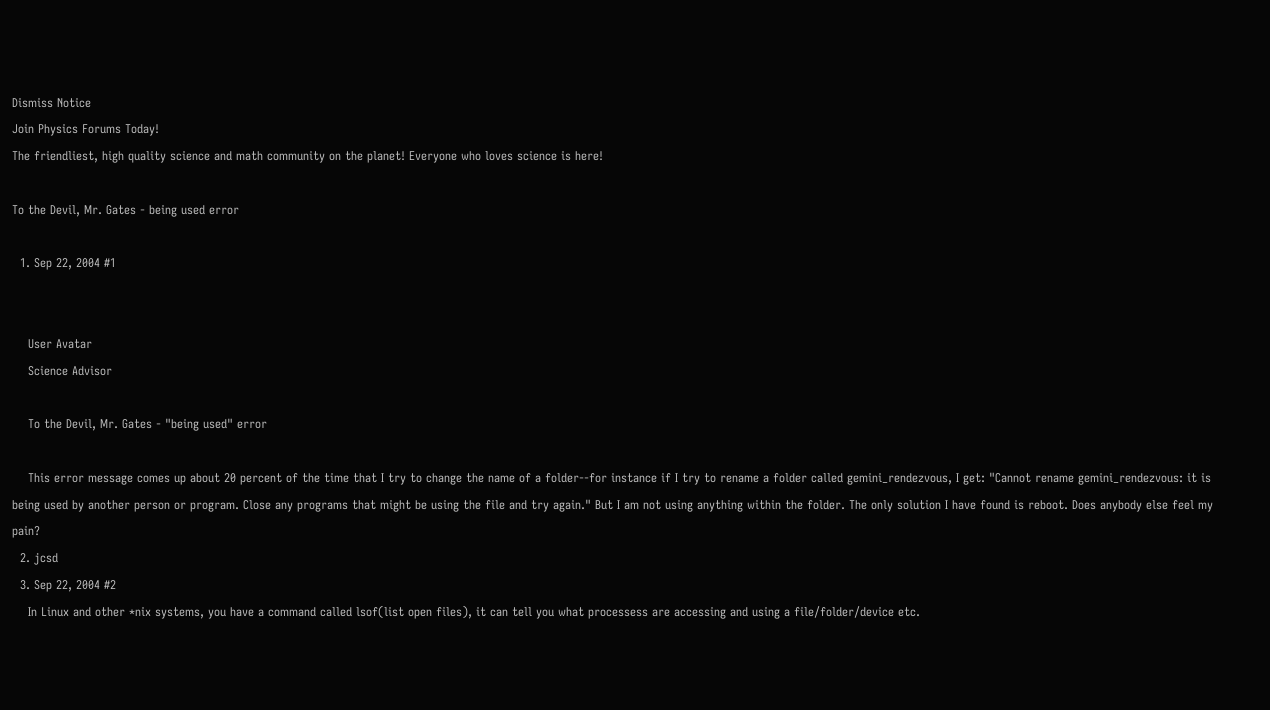Dismiss Notice
Join Physics Forums Today!
The friendliest, high quality science and math community on the planet! Everyone who loves science is here!

To the Devil, Mr. Gates - being used error

  1. Sep 22, 2004 #1


    User Avatar
    Science Advisor

    To the Devil, Mr. Gates - "being used" error

    This error message comes up about 20 percent of the time that I try to change the name of a folder--for instance if I try to rename a folder called gemini_rendezvous, I get: "Cannot rename gemini_rendezvous: it is being used by another person or program. Close any programs that might be using the file and try again." But I am not using anything within the folder. The only solution I have found is reboot. Does anybody else feel my pain?
  2. jcsd
  3. Sep 22, 2004 #2
    In Linux and other *nix systems, you have a command called lsof(list open files), it can tell you what processess are accessing and using a file/folder/device etc.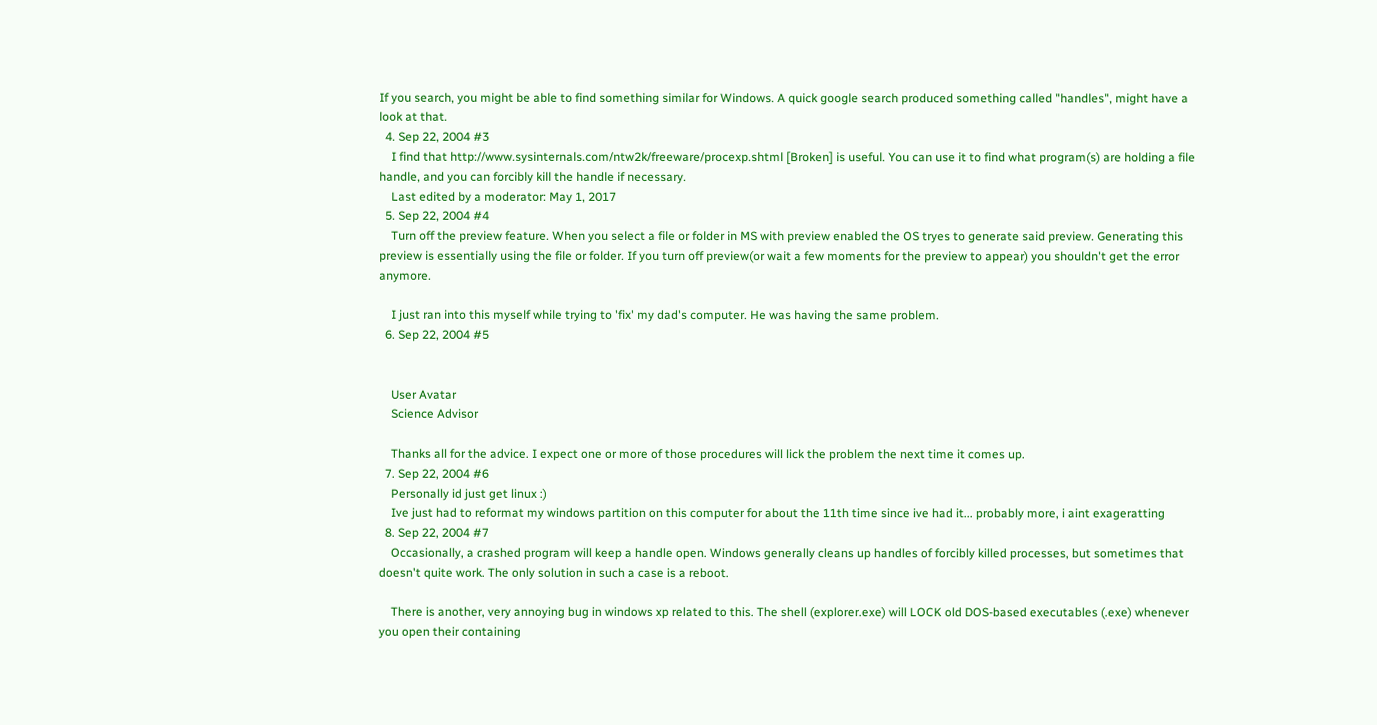If you search, you might be able to find something similar for Windows. A quick google search produced something called "handles", might have a look at that.
  4. Sep 22, 2004 #3
    I find that http://www.sysinternals.com/ntw2k/freeware/procexp.shtml [Broken] is useful. You can use it to find what program(s) are holding a file handle, and you can forcibly kill the handle if necessary.
    Last edited by a moderator: May 1, 2017
  5. Sep 22, 2004 #4
    Turn off the preview feature. When you select a file or folder in MS with preview enabled the OS tryes to generate said preview. Generating this preview is essentially using the file or folder. If you turn off preview(or wait a few moments for the preview to appear) you shouldn't get the error anymore.

    I just ran into this myself while trying to 'fix' my dad's computer. He was having the same problem.
  6. Sep 22, 2004 #5


    User Avatar
    Science Advisor

    Thanks all for the advice. I expect one or more of those procedures will lick the problem the next time it comes up.
  7. Sep 22, 2004 #6
    Personally id just get linux :)
    Ive just had to reformat my windows partition on this computer for about the 11th time since ive had it... probably more, i aint exageratting
  8. Sep 22, 2004 #7
    Occasionally, a crashed program will keep a handle open. Windows generally cleans up handles of forcibly killed processes, but sometimes that doesn't quite work. The only solution in such a case is a reboot.

    There is another, very annoying bug in windows xp related to this. The shell (explorer.exe) will LOCK old DOS-based executables (.exe) whenever you open their containing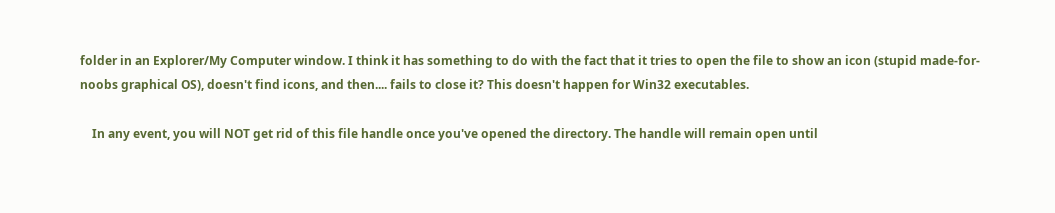folder in an Explorer/My Computer window. I think it has something to do with the fact that it tries to open the file to show an icon (stupid made-for-noobs graphical OS), doesn't find icons, and then.... fails to close it? This doesn't happen for Win32 executables.

    In any event, you will NOT get rid of this file handle once you've opened the directory. The handle will remain open until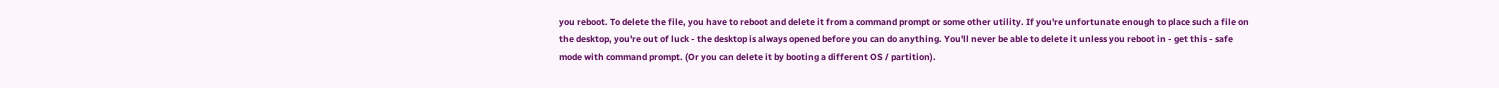you reboot. To delete the file, you have to reboot and delete it from a command prompt or some other utility. If you're unfortunate enough to place such a file on the desktop, you're out of luck - the desktop is always opened before you can do anything. You'll never be able to delete it unless you reboot in - get this - safe mode with command prompt. (Or you can delete it by booting a different OS / partition).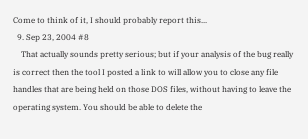Come to think of it, I should probably report this...
  9. Sep 23, 2004 #8
    That actually sounds pretty serious; but if your analysis of the bug really is correct then the tool I posted a link to will allow you to close any file handles that are being held on those DOS files, without having to leave the operating system. You should be able to delete the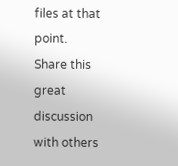files at that point.
Share this great discussion with others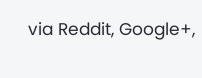via Reddit, Google+,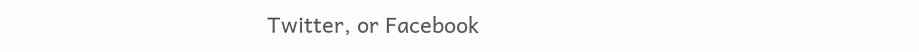Twitter, or Facebook